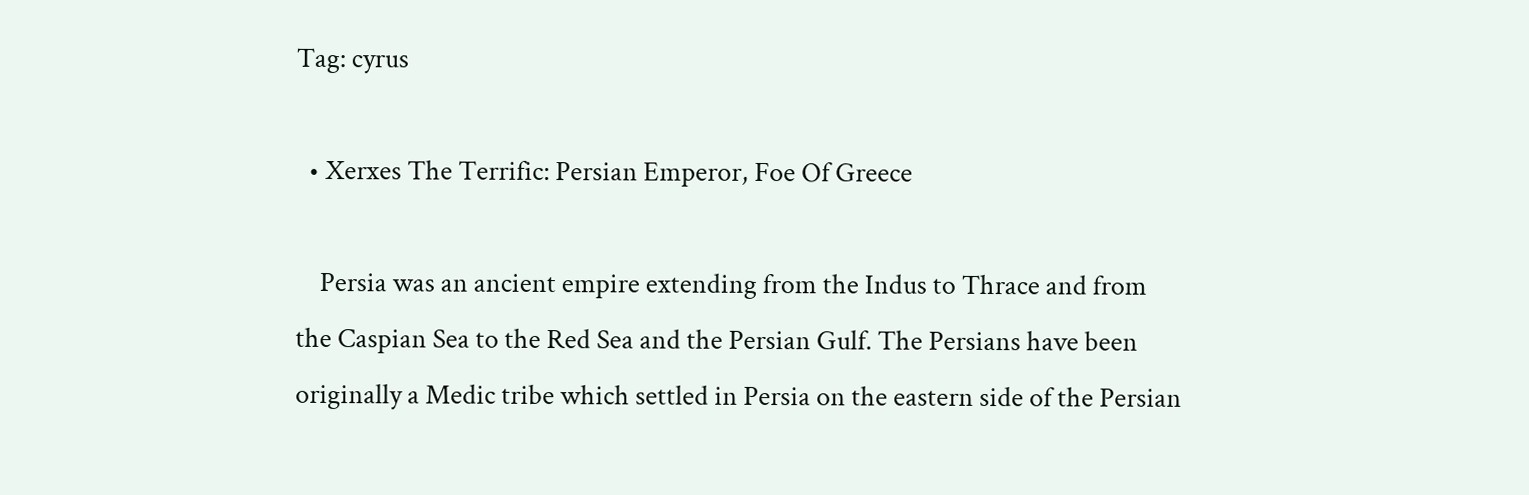Tag: cyrus

  • Xerxes The Terrific: Persian Emperor, Foe Of Greece

    Persia was an ancient empire extending from the Indus to Thrace and from the Caspian Sea to the Red Sea and the Persian Gulf. The Persians have been originally a Medic tribe which settled in Persia on the eastern side of the Persian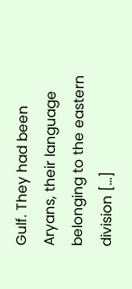Gulf. They had been Aryans, their language belonging to the eastern division […]